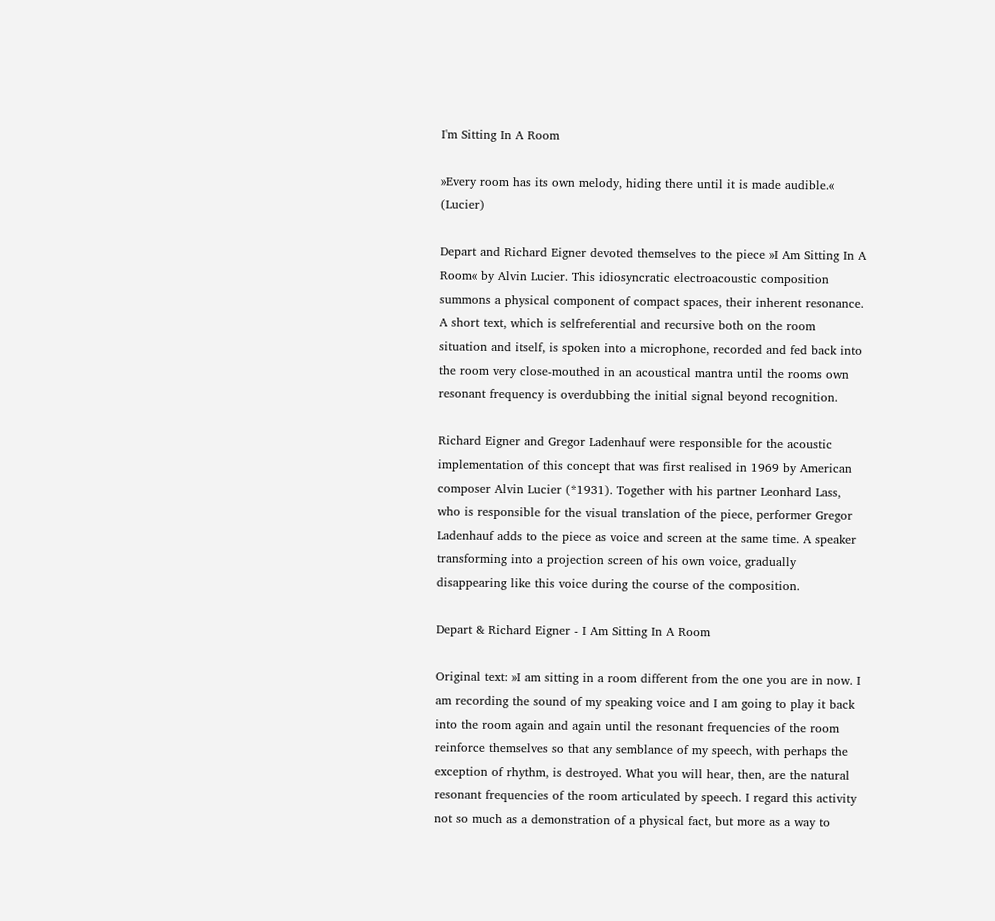I'm Sitting In A Room

»Every room has its own melody, hiding there until it is made audible.« (Lucier)

Depart and Richard Eigner devoted themselves to the piece »I Am Sitting In A Room« by Alvin Lucier. This idiosyncratic electroacoustic composition summons a physical component of compact spaces, their inherent resonance. A short text, which is selfreferential and recursive both on the room situation and itself, is spoken into a microphone, recorded and fed back into the room very close-mouthed in an acoustical mantra until the rooms own resonant frequency is overdubbing the initial signal beyond recognition.

Richard Eigner and Gregor Ladenhauf were responsible for the acoustic implementation of this concept that was first realised in 1969 by American composer Alvin Lucier (*1931). Together with his partner Leonhard Lass, who is responsible for the visual translation of the piece, performer Gregor Ladenhauf adds to the piece as voice and screen at the same time. A speaker transforming into a projection screen of his own voice, gradually disappearing like this voice during the course of the composition.

Depart & Richard Eigner - I Am Sitting In A Room

Original text: »I am sitting in a room different from the one you are in now. I am recording the sound of my speaking voice and I am going to play it back into the room again and again until the resonant frequencies of the room reinforce themselves so that any semblance of my speech, with perhaps the exception of rhythm, is destroyed. What you will hear, then, are the natural resonant frequencies of the room articulated by speech. I regard this activity not so much as a demonstration of a physical fact, but more as a way to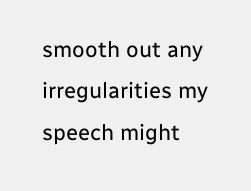smooth out any irregularities my speech might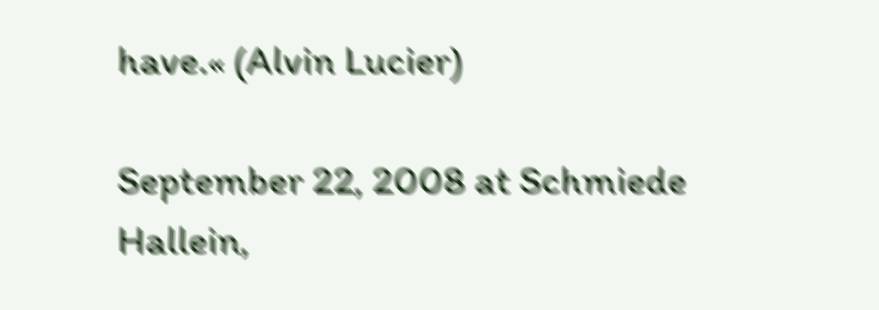have.« (Alvin Lucier)

September 22, 2008 at Schmiede Hallein,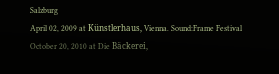Salzburg
April 02, 2009 at Künstlerhaus, Vienna. Sound:Frame Festival
October 20, 2010 at Die Bäckerei,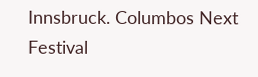Innsbruck. Columbos Next Festival